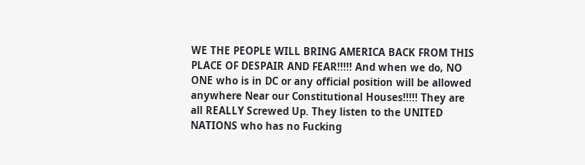WE THE PEOPLE WILL BRING AMERICA BACK FROM THIS PLACE OF DESPAIR AND FEAR!!!!! And when we do, NO ONE who is in DC or any official position will be allowed anywhere Near our Constitutional Houses!!!!! They are all REALLY Screwed Up. They listen to the UNITED NATIONS who has no Fucking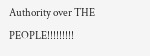Authority over THE PEOPLE!!!!!!!!!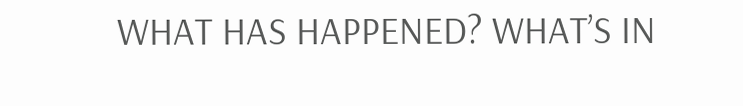WHAT HAS HAPPENED? WHAT’S IN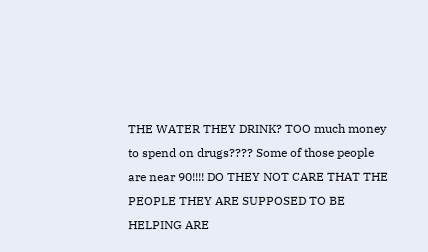THE WATER THEY DRINK? TOO much money to spend on drugs???? Some of those people are near 90!!!! DO THEY NOT CARE THAT THE PEOPLE THEY ARE SUPPOSED TO BE HELPING ARE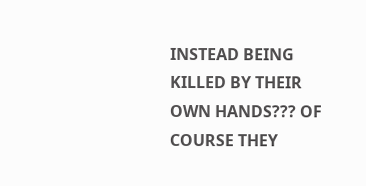INSTEAD BEING KILLED BY THEIR OWN HANDS??? OF COURSE THEY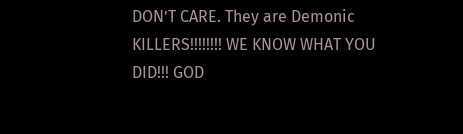DON’T CARE. They are Demonic KILLERS!!!!!!!! WE KNOW WHAT YOU DID!!! GOD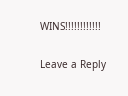WINS!!!!!!!!!!!!

Leave a Reply